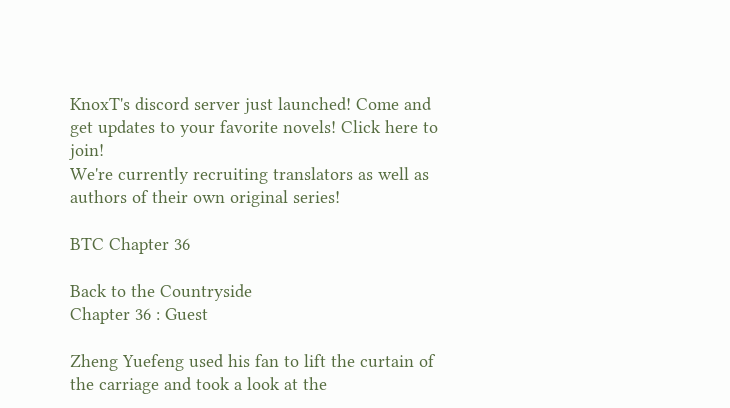KnoxT's discord server just launched! Come and get updates to your favorite novels! Click here to join!
We're currently recruiting translators as well as authors of their own original series!

BTC Chapter 36

Back to the Countryside
Chapter 36 : Guest

Zheng Yuefeng used his fan to lift the curtain of the carriage and took a look at the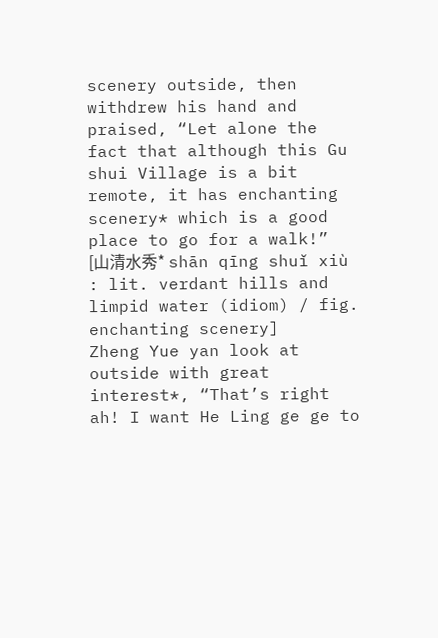scenery outside, then withdrew his hand and praised, “Let alone the fact that although this Gu shui Village is a bit remote, it has enchanting scenery* which is a good place to go for a walk!”
[山清水秀* shān qīng shuǐ xiù : lit. verdant hills and limpid water (idiom) / fig. enchanting scenery]
Zheng Yue yan look at outside with great interest*, “That’s right ah! I want He Ling ge ge to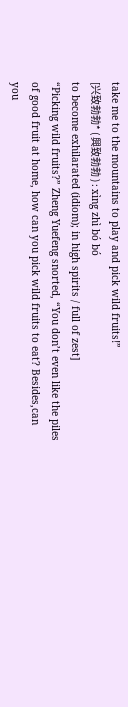take me to the mountains to play and pick wild fruits!”
[兴致勃勃* ( 興致勃勃 ) : xìng zhì bó bó
to become exhilarated (idiom); in high spirits / full of zest]
“Picking wild fruits?” Zheng Yuefeng snorted, “You don’t even like the piles of good fruit at home, how can you pick wild fruits to eat? Besides,can you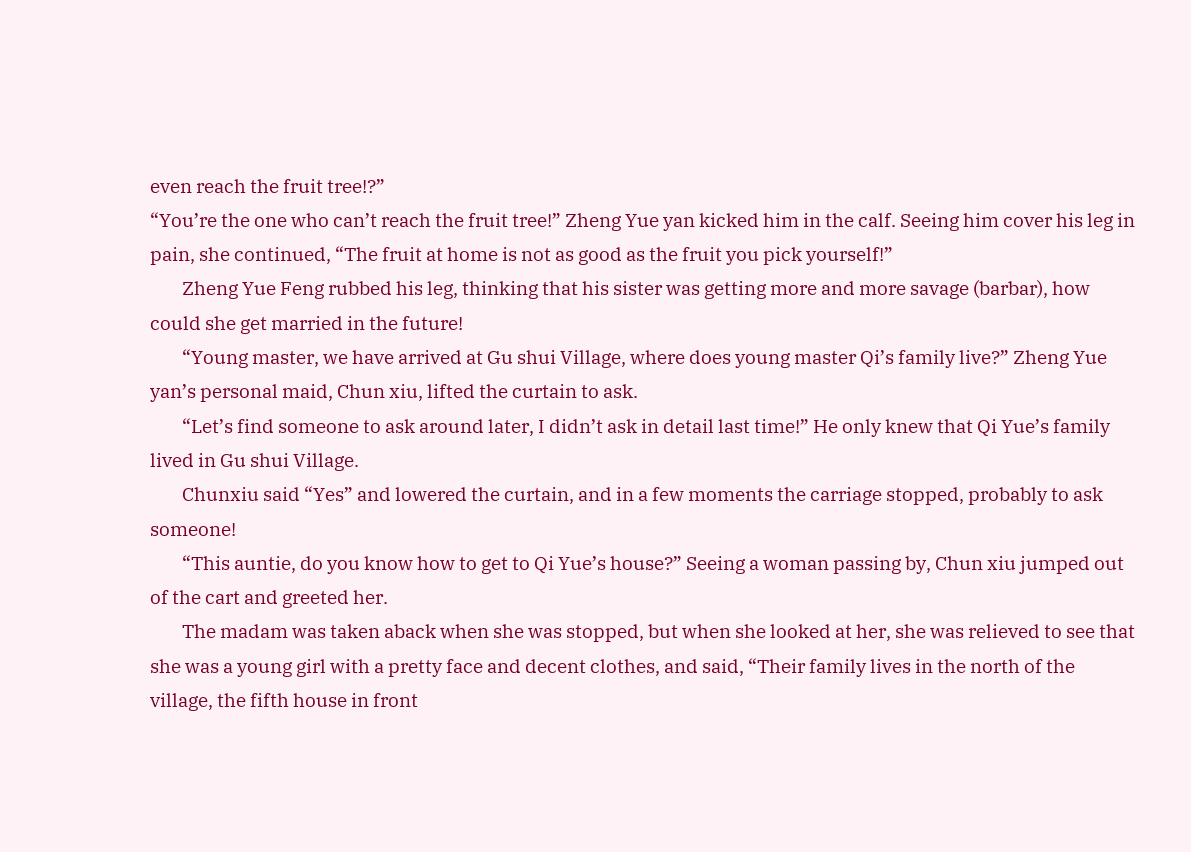even reach the fruit tree!?”
“You’re the one who can’t reach the fruit tree!” Zheng Yue yan kicked him in the calf. Seeing him cover his leg in pain, she continued, “The fruit at home is not as good as the fruit you pick yourself!”
        Zheng Yue Feng rubbed his leg, thinking that his sister was getting more and more savage (barbar), how could she get married in the future!
        “Young master, we have arrived at Gu shui Village, where does young master Qi’s family live?” Zheng Yue yan’s personal maid, Chun xiu, lifted the curtain to ask.
        “Let’s find someone to ask around later, I didn’t ask in detail last time!” He only knew that Qi Yue’s family lived in Gu shui Village.
        Chunxiu said “Yes” and lowered the curtain, and in a few moments the carriage stopped, probably to ask someone!
        “This auntie, do you know how to get to Qi Yue’s house?” Seeing a woman passing by, Chun xiu jumped out of the cart and greeted her.
        The madam was taken aback when she was stopped, but when she looked at her, she was relieved to see that she was a young girl with a pretty face and decent clothes, and said, “Their family lives in the north of the village, the fifth house in front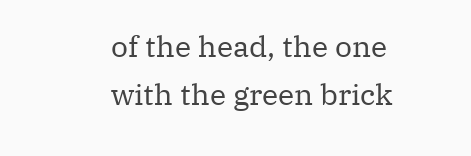of the head, the one with the green brick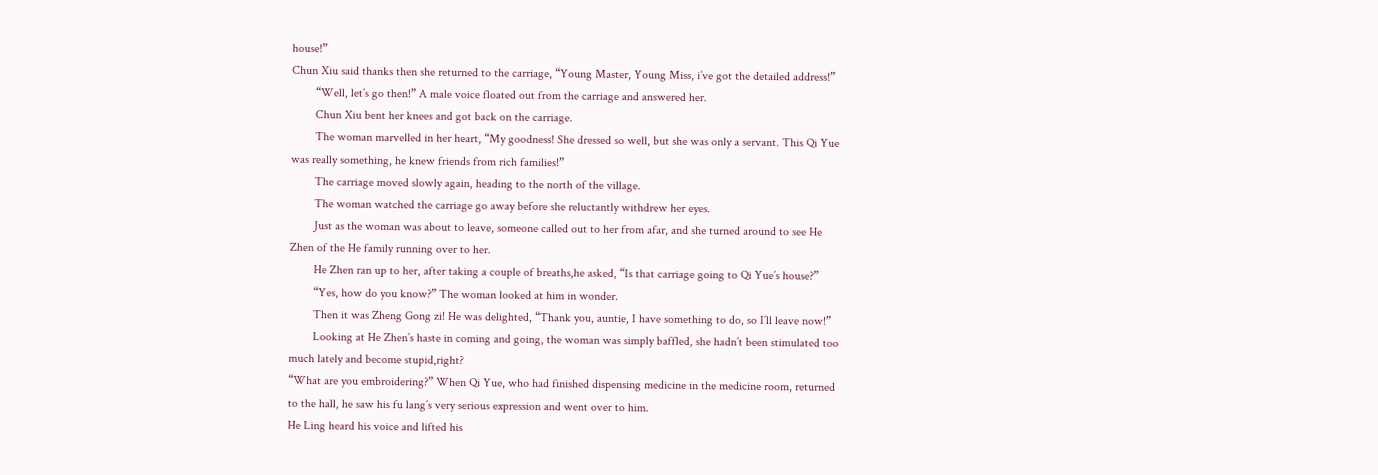house!”
Chun Xiu said thanks then she returned to the carriage, “Young Master, Young Miss, i’ve got the detailed address!”
        “Well, let’s go then!” A male voice floated out from the carriage and answered her.
        Chun Xiu bent her knees and got back on the carriage.
        The woman marvelled in her heart, “My goodness! She dressed so well, but she was only a servant. This Qi Yue was really something, he knew friends from rich families!”
        The carriage moved slowly again, heading to the north of the village.
        The woman watched the carriage go away before she reluctantly withdrew her eyes.
        Just as the woman was about to leave, someone called out to her from afar, and she turned around to see He Zhen of the He family running over to her.
        He Zhen ran up to her, after taking a couple of breaths,he asked, “Is that carriage going to Qi Yue’s house?”
        “Yes, how do you know?” The woman looked at him in wonder.
        Then it was Zheng Gong zi! He was delighted, “Thank you, auntie, I have something to do, so I’ll leave now!”
        Looking at He Zhen’s haste in coming and going, the woman was simply baffled, she hadn’t been stimulated too much lately and become stupid,right?
“What are you embroidering?” When Qi Yue, who had finished dispensing medicine in the medicine room, returned to the hall, he saw his fu lang’s very serious expression and went over to him.
He Ling heard his voice and lifted his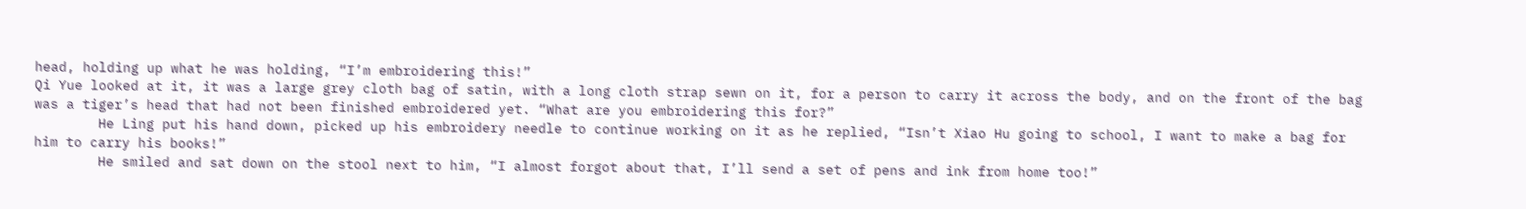head, holding up what he was holding, “I’m embroidering this!”
Qi Yue looked at it, it was a large grey cloth bag of satin, with a long cloth strap sewn on it, for a person to carry it across the body, and on the front of the bag was a tiger’s head that had not been finished embroidered yet. “What are you embroidering this for?”
        He Ling put his hand down, picked up his embroidery needle to continue working on it as he replied, “Isn’t Xiao Hu going to school, I want to make a bag for him to carry his books!”
        He smiled and sat down on the stool next to him, “I almost forgot about that, I’ll send a set of pens and ink from home too!”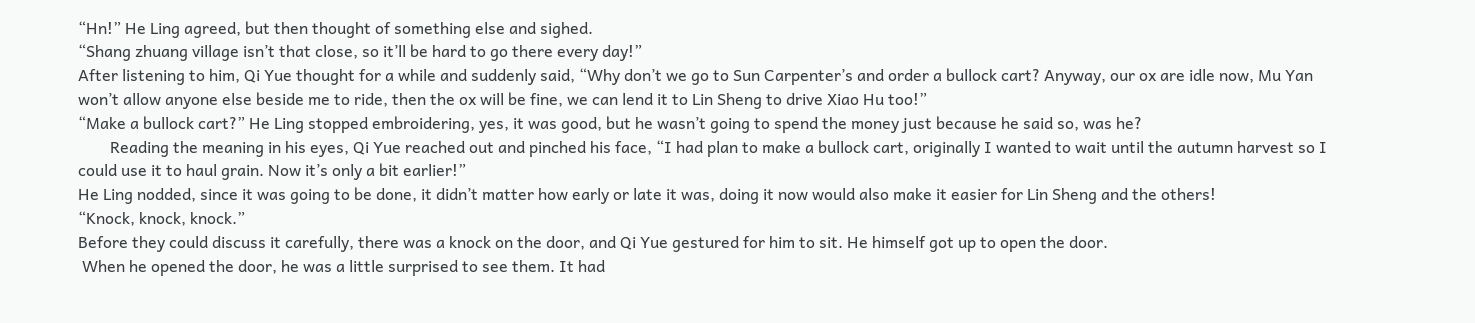“Hn!” He Ling agreed, but then thought of something else and sighed.
“Shang zhuang village isn’t that close, so it’ll be hard to go there every day!”
After listening to him, Qi Yue thought for a while and suddenly said, “Why don’t we go to Sun Carpenter’s and order a bullock cart? Anyway, our ox are idle now, Mu Yan won’t allow anyone else beside me to ride, then the ox will be fine, we can lend it to Lin Sheng to drive Xiao Hu too!”
“Make a bullock cart?” He Ling stopped embroidering, yes, it was good, but he wasn’t going to spend the money just because he said so, was he?
        Reading the meaning in his eyes, Qi Yue reached out and pinched his face, “I had plan to make a bullock cart, originally I wanted to wait until the autumn harvest so I could use it to haul grain. Now it’s only a bit earlier!”
He Ling nodded, since it was going to be done, it didn’t matter how early or late it was, doing it now would also make it easier for Lin Sheng and the others!
“Knock, knock, knock.”
Before they could discuss it carefully, there was a knock on the door, and Qi Yue gestured for him to sit. He himself got up to open the door.
 When he opened the door, he was a little surprised to see them. It had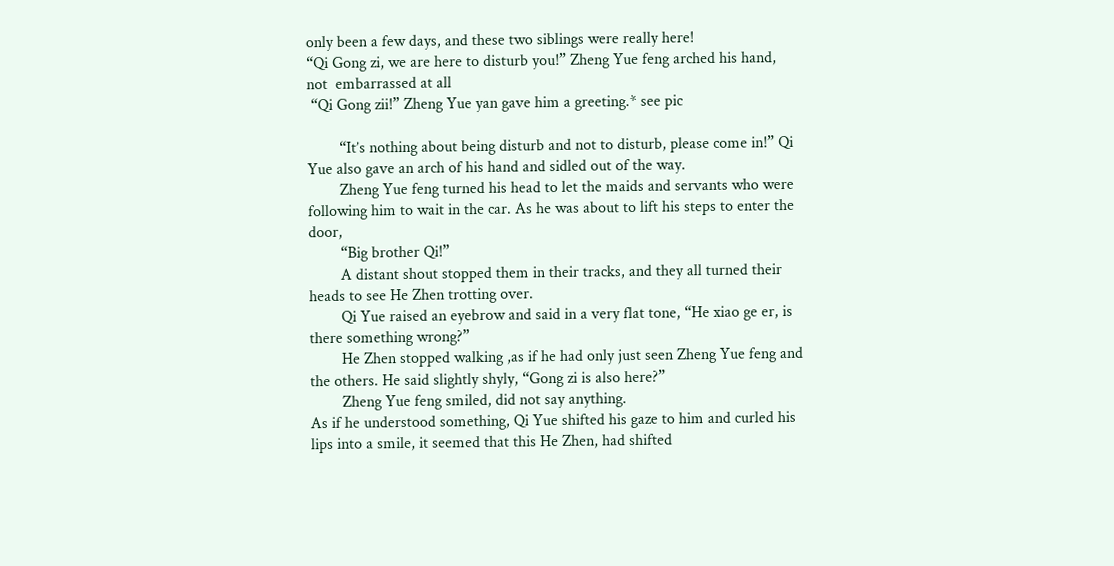only been a few days, and these two siblings were really here!
“Qi Gong zi, we are here to disturb you!” Zheng Yue feng arched his hand, not  embarrassed at all
 “Qi Gong zii!” Zheng Yue yan gave him a greeting.* see pic

        “It’s nothing about being disturb and not to disturb, please come in!” Qi Yue also gave an arch of his hand and sidled out of the way.
        Zheng Yue feng turned his head to let the maids and servants who were following him to wait in the car. As he was about to lift his steps to enter the door,
        “Big brother Qi!”
        A distant shout stopped them in their tracks, and they all turned their heads to see He Zhen trotting over.
        Qi Yue raised an eyebrow and said in a very flat tone, “He xiao ge er, is there something wrong?”
        He Zhen stopped walking ,as if he had only just seen Zheng Yue feng and the others. He said slightly shyly, “Gong zi is also here?”
        Zheng Yue feng smiled, did not say anything.
As if he understood something, Qi Yue shifted his gaze to him and curled his lips into a smile, it seemed that this He Zhen, had shifted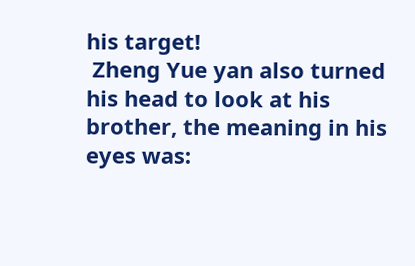his target!
 Zheng Yue yan also turned his head to look at his brother, the meaning in his eyes was: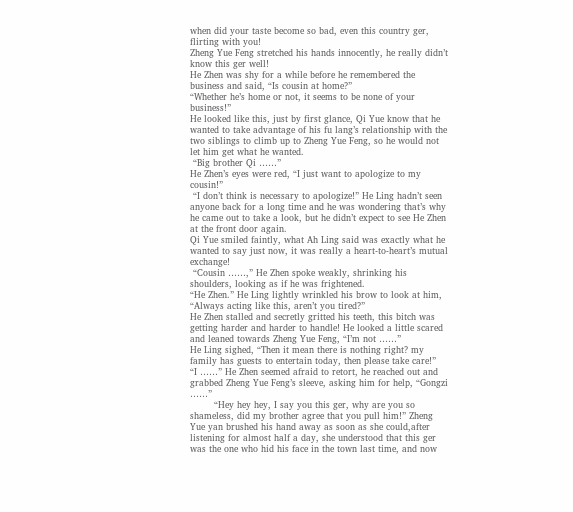when did your taste become so bad, even this country ger, flirting with you!
Zheng Yue Feng stretched his hands innocently, he really didn’t know this ger well!
He Zhen was shy for a while before he remembered the business and said, “Is cousin at home?”
“Whether he’s home or not, it seems to be none of your business!”
He looked like this, just by first glance, Qi Yue know that he wanted to take advantage of his fu lang’s relationship with the two siblings to climb up to Zheng Yue Feng, so he would not let him get what he wanted.
 “Big brother Qi ……”
He Zhen’s eyes were red, “I just want to apologize to my cousin!”
 “I don’t think is necessary to apologize!” He Ling hadn’t seen anyone back for a long time and he was wondering that’s why he came out to take a look, but he didn’t expect to see He Zhen at the front door again.
Qi Yue smiled faintly, what Ah Ling said was exactly what he wanted to say just now, it was really a heart-to-heart’s mutual exchange!
 “Cousin ……,” He Zhen spoke weakly, shrinking his shoulders, looking as if he was frightened.
“He Zhen.” He Ling lightly wrinkled his brow to look at him, “Always acting like this, aren’t you tired?”
He Zhen stalled and secretly gritted his teeth, this bitch was getting harder and harder to handle! He looked a little scared and leaned towards Zheng Yue Feng, “I’m not ……”
He Ling sighed, “Then it mean there is nothing right? my family has guests to entertain today, then please take care!”
“I ……” He Zhen seemed afraid to retort, he reached out and grabbed Zheng Yue Feng’s sleeve, asking him for help, “Gongzi ……”
        “Hey hey hey, I say you this ger, why are you so shameless, did my brother agree that you pull him!” Zheng Yue yan brushed his hand away as soon as she could,after listening for almost half a day, she understood that this ger was the one who hid his face in the town last time, and now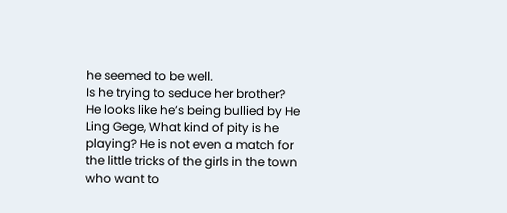he seemed to be well.
Is he trying to seduce her brother?
He looks like he’s being bullied by He Ling Gege, What kind of pity is he playing? He is not even a match for the little tricks of the girls in the town who want to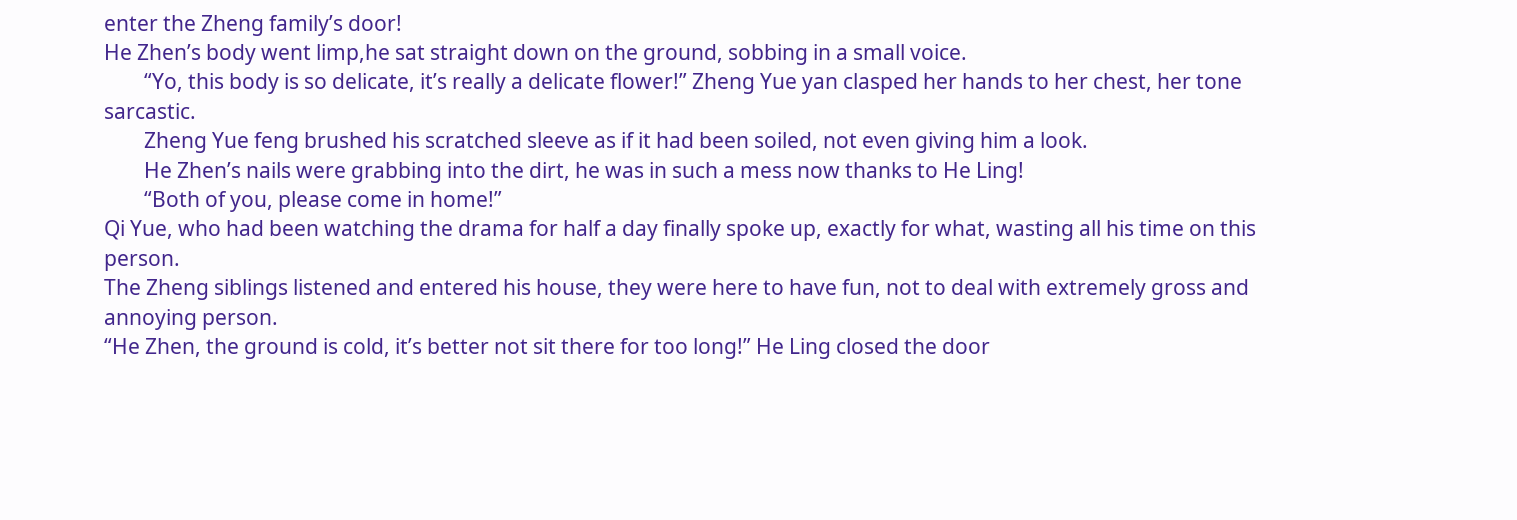enter the Zheng family’s door!
He Zhen’s body went limp,he sat straight down on the ground, sobbing in a small voice.
        “Yo, this body is so delicate, it’s really a delicate flower!” Zheng Yue yan clasped her hands to her chest, her tone sarcastic.
        Zheng Yue feng brushed his scratched sleeve as if it had been soiled, not even giving him a look.
        He Zhen’s nails were grabbing into the dirt, he was in such a mess now thanks to He Ling!
        “Both of you, please come in home!”
Qi Yue, who had been watching the drama for half a day finally spoke up, exactly for what, wasting all his time on this person.
The Zheng siblings listened and entered his house, they were here to have fun, not to deal with extremely gross and annoying person.
“He Zhen, the ground is cold, it’s better not sit there for too long!” He Ling closed the door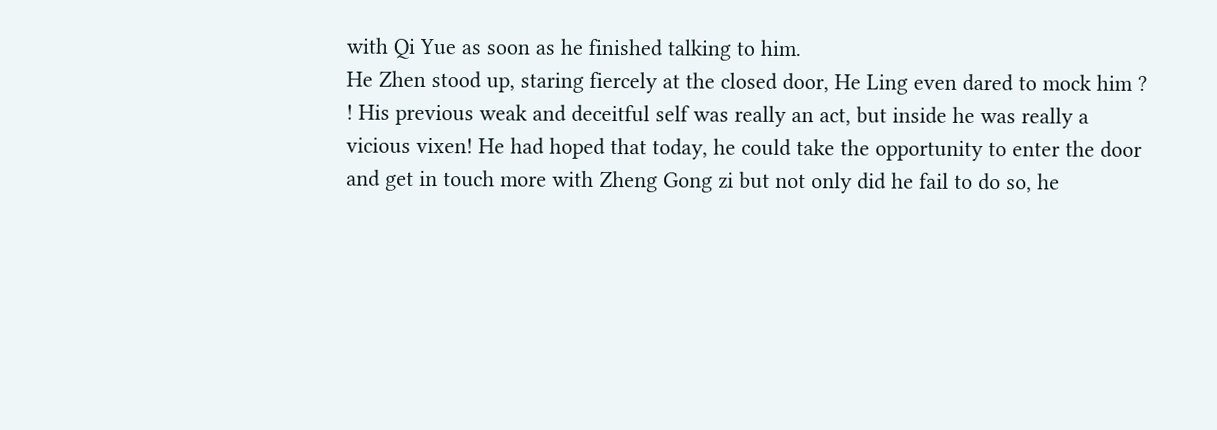with Qi Yue as soon as he finished talking to him.
He Zhen stood up, staring fiercely at the closed door, He Ling even dared to mock him ? ! His previous weak and deceitful self was really an act, but inside he was really a vicious vixen! He had hoped that today, he could take the opportunity to enter the door and get in touch more with Zheng Gong zi but not only did he fail to do so, he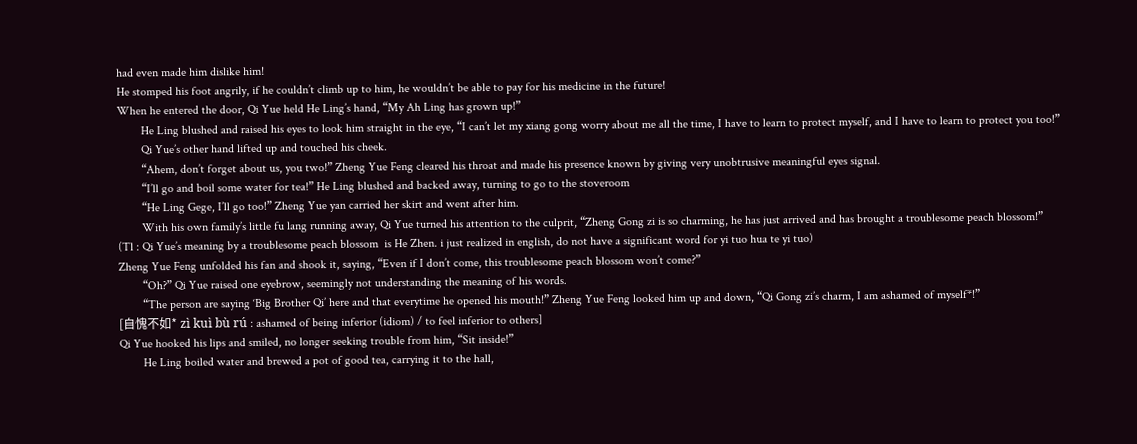had even made him dislike him!
He stomped his foot angrily, if he couldn’t climb up to him, he wouldn’t be able to pay for his medicine in the future!
When he entered the door, Qi Yue held He Ling’s hand, “My Ah Ling has grown up!”
        He Ling blushed and raised his eyes to look him straight in the eye, “I can’t let my xiang gong worry about me all the time, I have to learn to protect myself, and I have to learn to protect you too!”
        Qi Yue’s other hand lifted up and touched his cheek.
        “Ahem, don’t forget about us, you two!” Zheng Yue Feng cleared his throat and made his presence known by giving very unobtrusive meaningful eyes signal.
        “I’ll go and boil some water for tea!” He Ling blushed and backed away, turning to go to the stoveroom
        “He Ling Gege, I’ll go too!” Zheng Yue yan carried her skirt and went after him.
        With his own family’s little fu lang running away, Qi Yue turned his attention to the culprit, “Zheng Gong zi is so charming, he has just arrived and has brought a troublesome peach blossom!”
(Tl : Qi Yue’s meaning by a troublesome peach blossom  is He Zhen. i just realized in english, do not have a significant word for yi tuo hua te yi tuo)
Zheng Yue Feng unfolded his fan and shook it, saying, “Even if I don’t come, this troublesome peach blossom won’t come?”
        “Oh?” Qi Yue raised one eyebrow, seemingly not understanding the meaning of his words.
        “The person are saying ‘Big Brother Qi’ here and that everytime he opened his mouth!” Zheng Yue Feng looked him up and down, “Qi Gong zi’s charm, I am ashamed of myself*!”
[自愧不如* zì kuì bù rú : ashamed of being inferior (idiom) / to feel inferior to others]
Qi Yue hooked his lips and smiled, no longer seeking trouble from him, “Sit inside!”
        He Ling boiled water and brewed a pot of good tea, carrying it to the hall,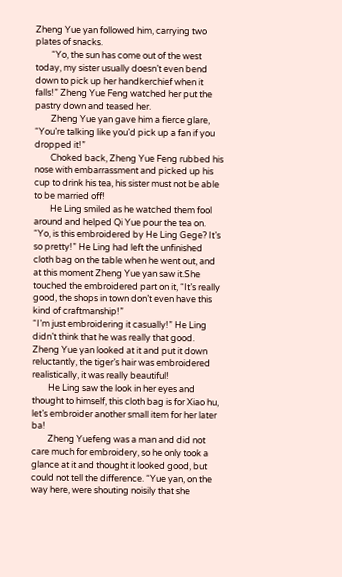Zheng Yue yan followed him, carrying two plates of snacks.
        “Yo, the sun has come out of the west today, my sister usually doesn’t even bend down to pick up her handkerchief when it falls!” Zheng Yue Feng watched her put the pastry down and teased her.
        Zheng Yue yan gave him a fierce glare, “You’re talking like you’d pick up a fan if you dropped it!”
        Choked back, Zheng Yue Feng rubbed his nose with embarrassment and picked up his cup to drink his tea, his sister must not be able to be married off!
        He Ling smiled as he watched them fool around and helped Qi Yue pour the tea on.
“Yo, is this embroidered by He Ling Gege? It’s so pretty!” He Ling had left the unfinished cloth bag on the table when he went out, and at this moment Zheng Yue yan saw it.She touched the embroidered part on it, “It’s really good, the shops in town don’t even have this kind of craftmanship!”
“I’m just embroidering it casually!” He Ling didn’t think that he was really that good.
Zheng Yue yan looked at it and put it down reluctantly, the tiger’s hair was embroidered realistically, it was really beautiful!
        He Ling saw the look in her eyes and thought to himself, this cloth bag is for Xiao hu, let’s embroider another small item for her later ba!
        Zheng Yuefeng was a man and did not care much for embroidery, so he only took a glance at it and thought it looked good, but could not tell the difference. “Yue yan, on the way here, were shouting noisily that she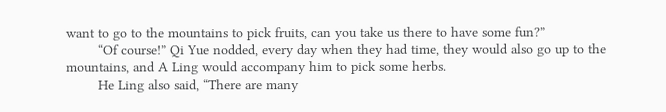want to go to the mountains to pick fruits, can you take us there to have some fun?”
        “Of course!” Qi Yue nodded, every day when they had time, they would also go up to the mountains, and A Ling would accompany him to pick some herbs.
        He Ling also said, “There are many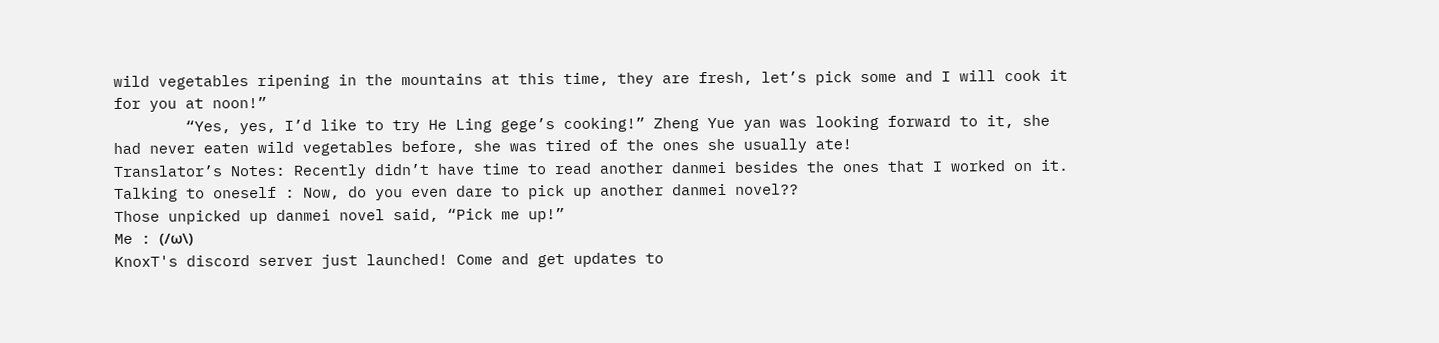wild vegetables ripening in the mountains at this time, they are fresh, let’s pick some and I will cook it for you at noon!”
        “Yes, yes, I’d like to try He Ling gege’s cooking!” Zheng Yue yan was looking forward to it, she had never eaten wild vegetables before, she was tired of the ones she usually ate!
Translator’s Notes: Recently didn’t have time to read another danmei besides the ones that I worked on it.
Talking to oneself : Now, do you even dare to pick up another danmei novel??
Those unpicked up danmei novel said, “Pick me up!”
Me : (/ω\)
KnoxT's discord server just launched! Come and get updates to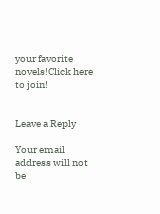your favorite novels!Click here to join!


Leave a Reply

Your email address will not be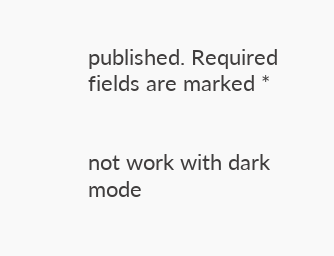published. Required fields are marked *


not work with dark mode